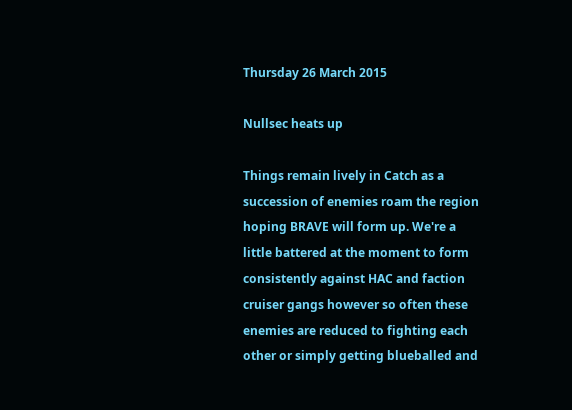Thursday 26 March 2015

Nullsec heats up

Things remain lively in Catch as a succession of enemies roam the region hoping BRAVE will form up. We're a little battered at the moment to form consistently against HAC and faction cruiser gangs however so often these enemies are reduced to fighting each other or simply getting blueballed and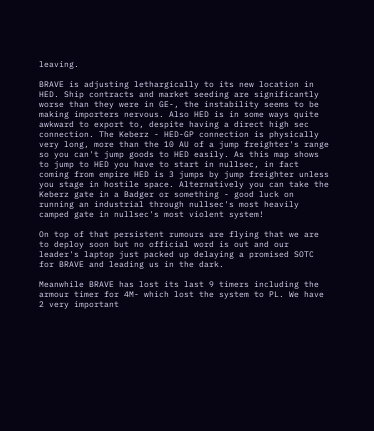leaving.

BRAVE is adjusting lethargically to its new location in HED. Ship contracts and market seeding are significantly worse than they were in GE-, the instability seems to be making importers nervous. Also HED is in some ways quite awkward to export to, despite having a direct high sec connection. The Keberz - HED-GP connection is physically very long, more than the 10 AU of a jump freighter's range so you can't jump goods to HED easily. As this map shows to jump to HED you have to start in nullsec, in fact coming from empire HED is 3 jumps by jump freighter unless you stage in hostile space. Alternatively you can take the Keberz gate in a Badger or something - good luck on running an industrial through nullsec's most heavily camped gate in nullsec's most violent system!

On top of that persistent rumours are flying that we are to deploy soon but no official word is out and our leader's laptop just packed up delaying a promised SOTC for BRAVE and leading us in the dark.

Meanwhile BRAVE has lost its last 9 timers including the armour timer for 4M- which lost the system to PL. We have 2 very important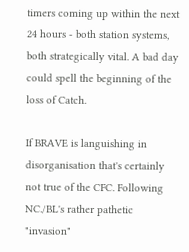timers coming up within the next 24 hours - both station systems, both strategically vital. A bad day could spell the beginning of the loss of Catch.

If BRAVE is languishing in disorganisation that's certainly not true of the CFC. Following NC./BL's rather pathetic "invasion"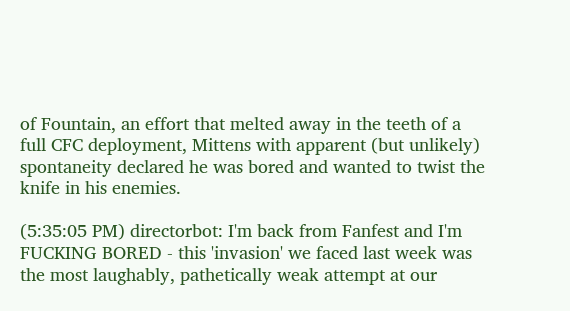of Fountain, an effort that melted away in the teeth of a full CFC deployment, Mittens with apparent (but unlikely) spontaneity declared he was bored and wanted to twist the knife in his enemies.

(5:35:05 PM) directorbot: I'm back from Fanfest and I'm FUCKING BORED - this 'invasion' we faced last week was the most laughably, pathetically weak attempt at our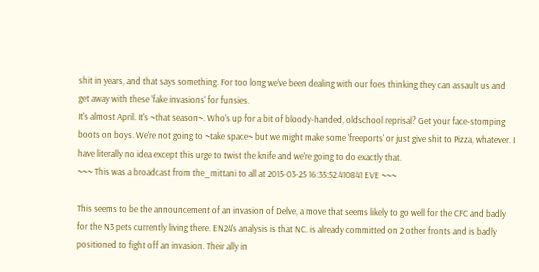shit in years, and that says something. For too long we've been dealing with our foes thinking they can assault us and get away with these 'fake invasions' for funsies.
It's almost April. It's ~that season~. Who's up for a bit of bloody-handed, oldschool reprisal? Get your face-stomping boots on boys. We're not going to ~take space~ but we might make some 'freeports' or just give shit to Pizza, whatever. I have literally no idea except this urge to twist the knife and we're going to do exactly that.
~~~ This was a broadcast from the_mittani to all at 2015-03-25 16:35:52.410841 EVE ~~~

This seems to be the announcement of an invasion of Delve, a move that seems likely to go well for the CFC and badly for the N3 pets currently living there. EN24's analysis is that NC. is already committed on 2 other fronts and is badly positioned to fight off an invasion. Their ally in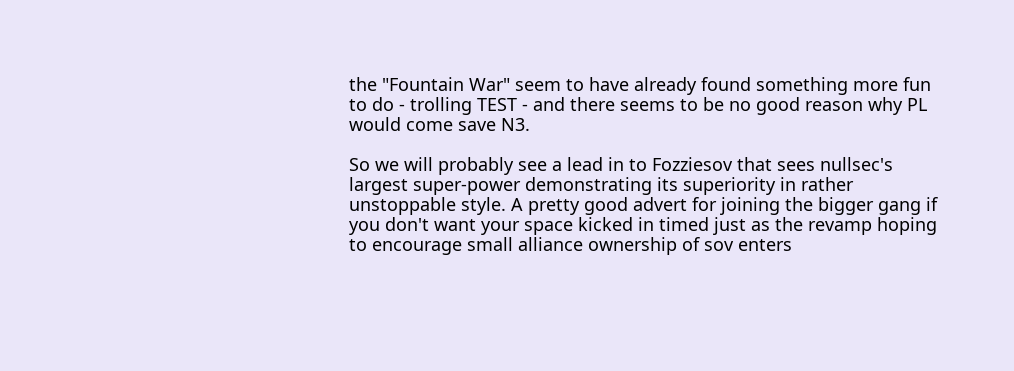the "Fountain War" seem to have already found something more fun to do - trolling TEST - and there seems to be no good reason why PL would come save N3.

So we will probably see a lead in to Fozziesov that sees nullsec's largest super-power demonstrating its superiority in rather unstoppable style. A pretty good advert for joining the bigger gang if you don't want your space kicked in timed just as the revamp hoping to encourage small alliance ownership of sov enters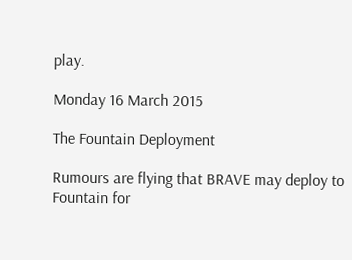play.

Monday 16 March 2015

The Fountain Deployment

Rumours are flying that BRAVE may deploy to Fountain for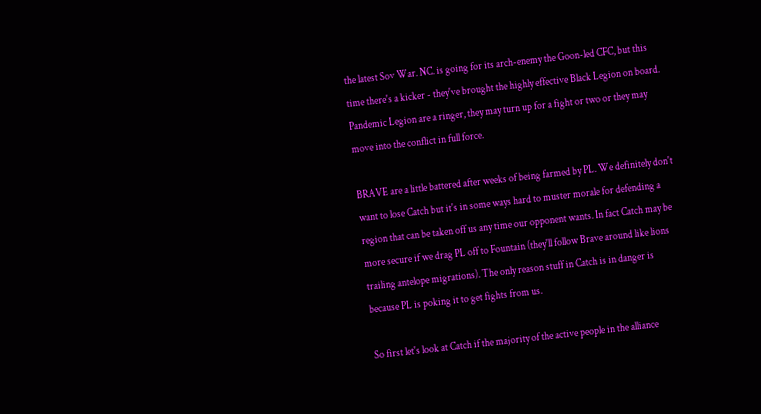the latest Sov War. NC. is going for its arch-enemy the Goon-led CFC, but this time there's a kicker - they've brought the highly effective Black Legion on board. Pandemic Legion are a ringer, they may turn up for a fight or two or they may move into the conflict in full force.

BRAVE are a little battered after weeks of being farmed by PL. We definitely don't want to lose Catch but it's in some ways hard to muster morale for defending a region that can be taken off us any time our opponent wants. In fact Catch may be more secure if we drag PL off to Fountain (they'll follow Brave around like lions trailing antelope migrations). The only reason stuff in Catch is in danger is because PL is poking it to get fights from us.

So first let's look at Catch if the majority of the active people in the alliance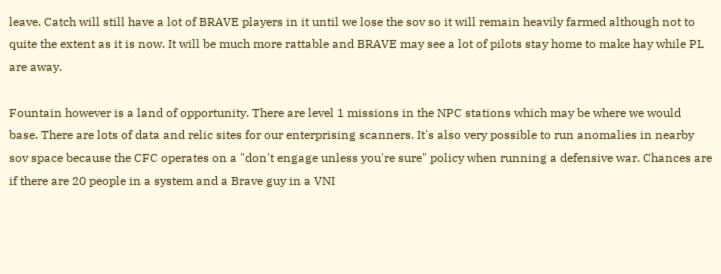leave. Catch will still have a lot of BRAVE players in it until we lose the sov so it will remain heavily farmed although not to quite the extent as it is now. It will be much more rattable and BRAVE may see a lot of pilots stay home to make hay while PL are away.

Fountain however is a land of opportunity. There are level 1 missions in the NPC stations which may be where we would base. There are lots of data and relic sites for our enterprising scanners. It's also very possible to run anomalies in nearby sov space because the CFC operates on a "don't engage unless you're sure" policy when running a defensive war. Chances are if there are 20 people in a system and a Brave guy in a VNI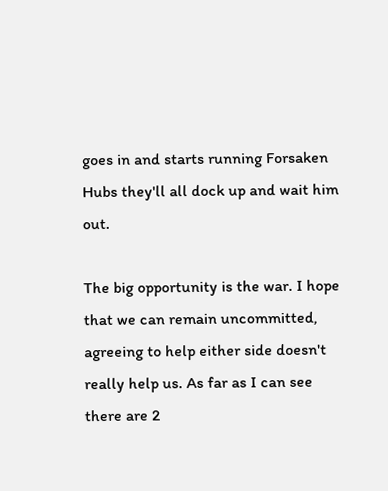goes in and starts running Forsaken Hubs they'll all dock up and wait him out.

The big opportunity is the war. I hope that we can remain uncommitted, agreeing to help either side doesn't really help us. As far as I can see there are 2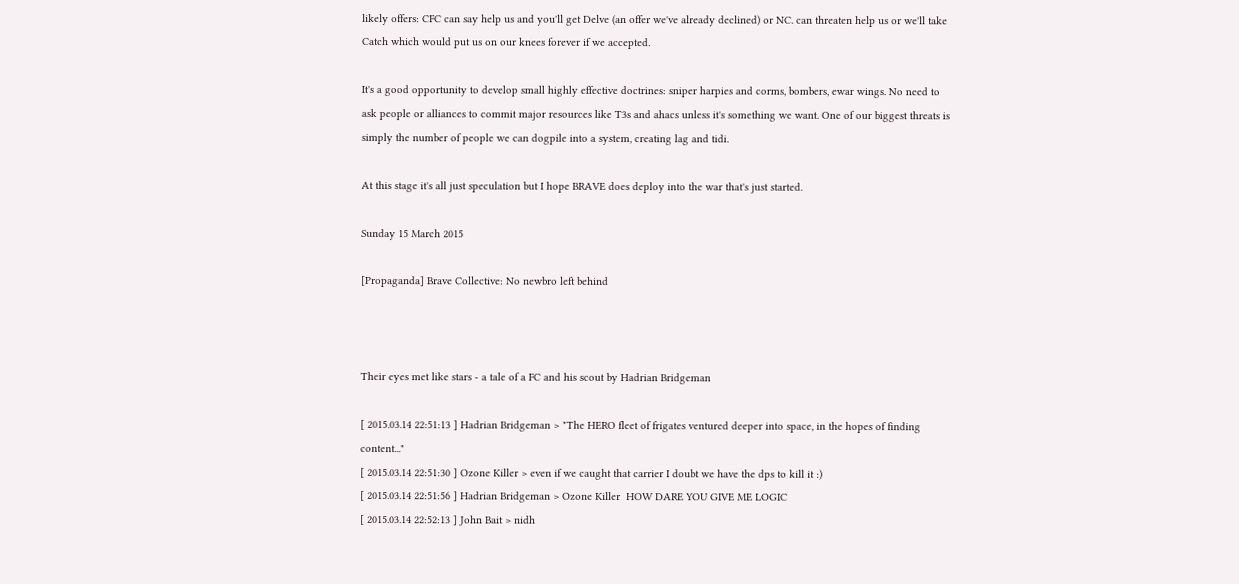likely offers: CFC can say help us and you'll get Delve (an offer we've already declined) or NC. can threaten help us or we'll take Catch which would put us on our knees forever if we accepted.

It's a good opportunity to develop small highly effective doctrines: sniper harpies and corms, bombers, ewar wings. No need to ask people or alliances to commit major resources like T3s and ahacs unless it's something we want. One of our biggest threats is simply the number of people we can dogpile into a system, creating lag and tidi.

At this stage it's all just speculation but I hope BRAVE does deploy into the war that's just started.

Sunday 15 March 2015

[Propaganda] Brave Collective: No newbro left behind



Their eyes met like stars - a tale of a FC and his scout by Hadrian Bridgeman

[ 2015.03.14 22:51:13 ] Hadrian Bridgeman > "The HERO fleet of frigates ventured deeper into space, in the hopes of finding content..."
[ 2015.03.14 22:51:30 ] Ozone Killer > even if we caught that carrier I doubt we have the dps to kill it :)
[ 2015.03.14 22:51:56 ] Hadrian Bridgeman > Ozone Killer  HOW DARE YOU GIVE ME LOGIC
[ 2015.03.14 22:52:13 ] John Bait > nidh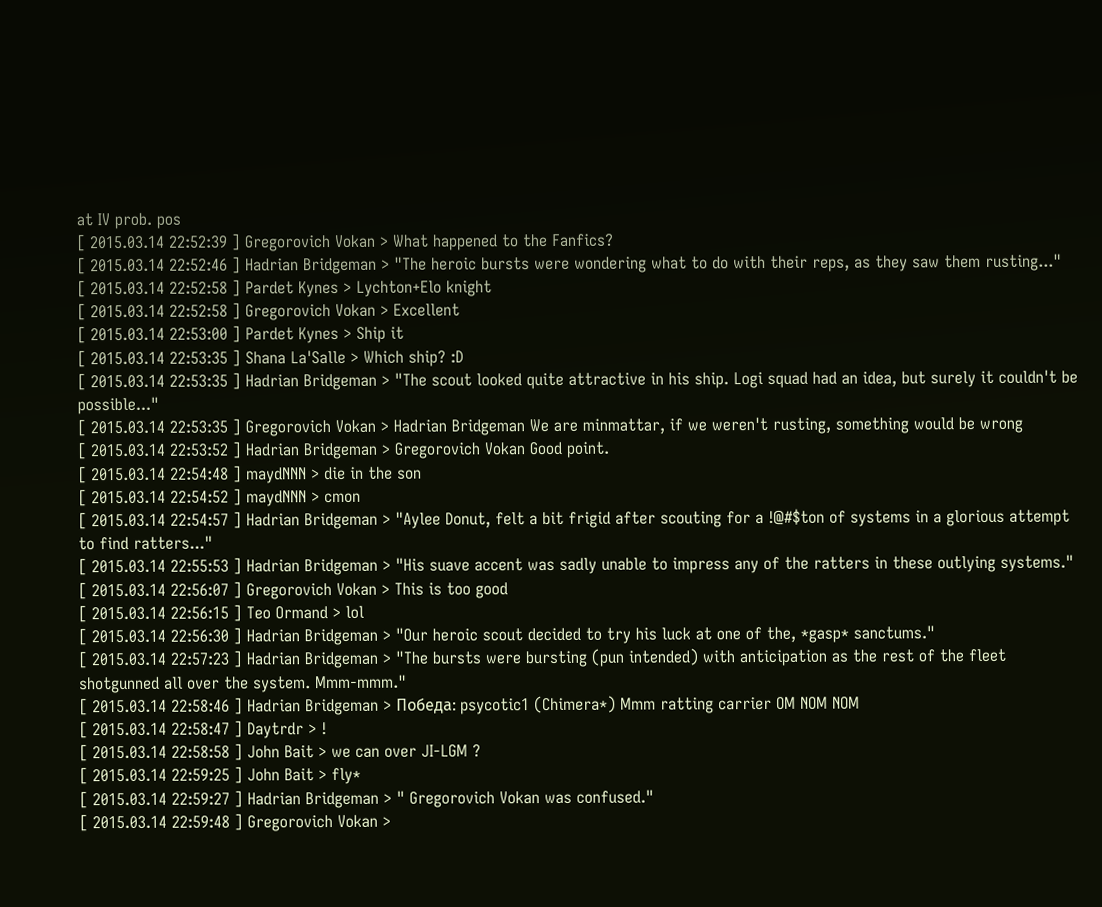at IV prob. pos
[ 2015.03.14 22:52:39 ] Gregorovich Vokan > What happened to the Fanfics?
[ 2015.03.14 22:52:46 ] Hadrian Bridgeman > "The heroic bursts were wondering what to do with their reps, as they saw them rusting..."
[ 2015.03.14 22:52:58 ] Pardet Kynes > Lychton+Elo knight
[ 2015.03.14 22:52:58 ] Gregorovich Vokan > Excellent
[ 2015.03.14 22:53:00 ] Pardet Kynes > Ship it
[ 2015.03.14 22:53:35 ] Shana La'Salle > Which ship? :D
[ 2015.03.14 22:53:35 ] Hadrian Bridgeman > "The scout looked quite attractive in his ship. Logi squad had an idea, but surely it couldn't be possible..."
[ 2015.03.14 22:53:35 ] Gregorovich Vokan > Hadrian Bridgeman We are minmattar, if we weren't rusting, something would be wrong
[ 2015.03.14 22:53:52 ] Hadrian Bridgeman > Gregorovich Vokan Good point.
[ 2015.03.14 22:54:48 ] maydNNN > die in the son
[ 2015.03.14 22:54:52 ] maydNNN > cmon
[ 2015.03.14 22:54:57 ] Hadrian Bridgeman > "Aylee Donut, felt a bit frigid after scouting for a !@#$ton of systems in a glorious attempt to find ratters..."
[ 2015.03.14 22:55:53 ] Hadrian Bridgeman > "His suave accent was sadly unable to impress any of the ratters in these outlying systems."
[ 2015.03.14 22:56:07 ] Gregorovich Vokan > This is too good
[ 2015.03.14 22:56:15 ] Teo Ormand > lol
[ 2015.03.14 22:56:30 ] Hadrian Bridgeman > "Our heroic scout decided to try his luck at one of the, *gasp* sanctums."
[ 2015.03.14 22:57:23 ] Hadrian Bridgeman > "The bursts were bursting (pun intended) with anticipation as the rest of the fleet shotgunned all over the system. Mmm-mmm."
[ 2015.03.14 22:58:46 ] Hadrian Bridgeman > Победа: psycotic1 (Chimera*) Mmm ratting carrier OM NOM NOM
[ 2015.03.14 22:58:47 ] Daytrdr > !
[ 2015.03.14 22:58:58 ] John Bait > we can over JI-LGM ?
[ 2015.03.14 22:59:25 ] John Bait > fly*
[ 2015.03.14 22:59:27 ] Hadrian Bridgeman > " Gregorovich Vokan was confused."
[ 2015.03.14 22:59:48 ] Gregorovich Vokan >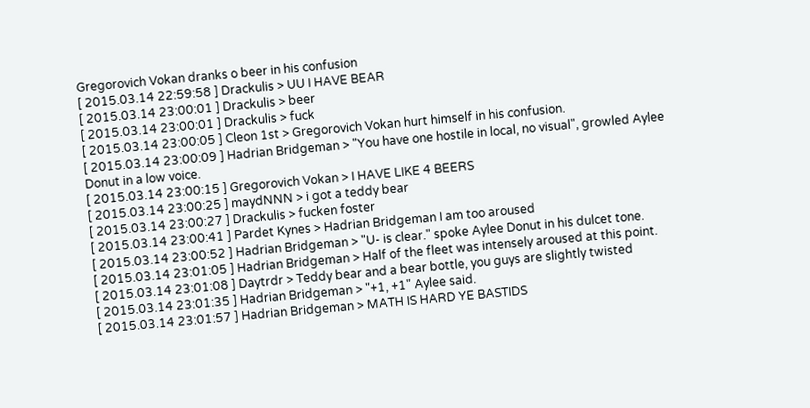Gregorovich Vokan dranks o beer in his confusion
[ 2015.03.14 22:59:58 ] Drackulis > UU I HAVE BEAR
[ 2015.03.14 23:00:01 ] Drackulis > beer
[ 2015.03.14 23:00:01 ] Drackulis > fuck
[ 2015.03.14 23:00:05 ] Cleon 1st > Gregorovich Vokan hurt himself in his confusion.
[ 2015.03.14 23:00:09 ] Hadrian Bridgeman > "You have one hostile in local, no visual", growled Aylee Donut in a low voice.
[ 2015.03.14 23:00:15 ] Gregorovich Vokan > I HAVE LIKE 4 BEERS
[ 2015.03.14 23:00:25 ] maydNNN > i got a teddy bear
[ 2015.03.14 23:00:27 ] Drackulis > fucken foster
[ 2015.03.14 23:00:41 ] Pardet Kynes > Hadrian Bridgeman I am too aroused
[ 2015.03.14 23:00:52 ] Hadrian Bridgeman > "U- is clear." spoke Aylee Donut in his dulcet tone.
[ 2015.03.14 23:01:05 ] Hadrian Bridgeman > Half of the fleet was intensely aroused at this point.
[ 2015.03.14 23:01:08 ] Daytrdr > Teddy bear and a bear bottle, you guys are slightly twisted
[ 2015.03.14 23:01:35 ] Hadrian Bridgeman > "+1, +1" Aylee said.
[ 2015.03.14 23:01:57 ] Hadrian Bridgeman > MATH IS HARD YE BASTIDS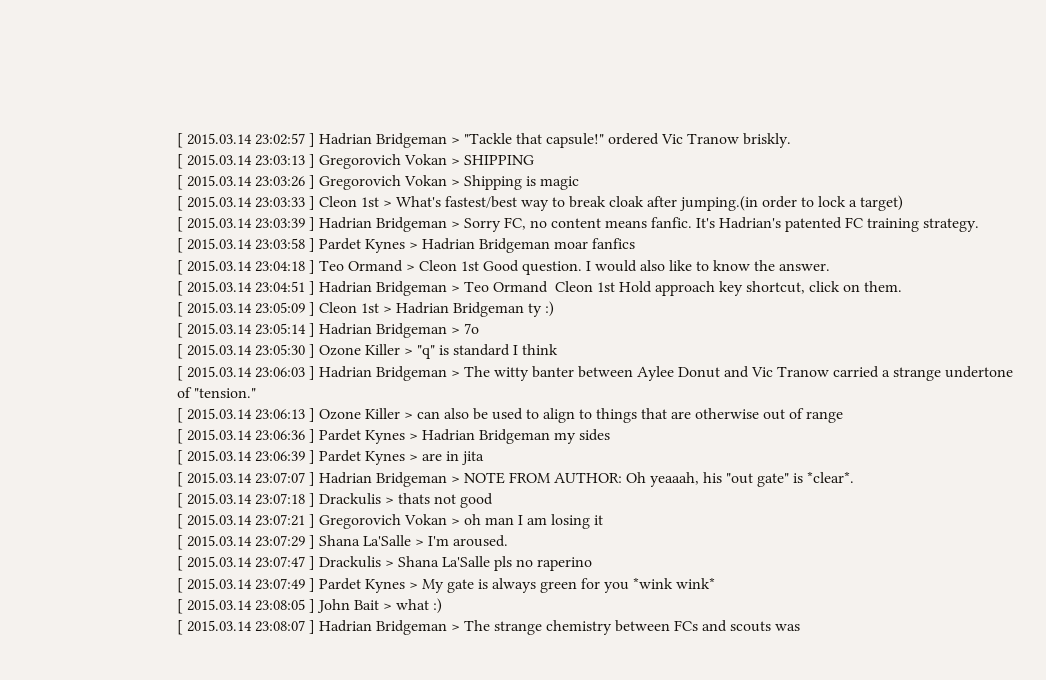[ 2015.03.14 23:02:57 ] Hadrian Bridgeman > "Tackle that capsule!" ordered Vic Tranow briskly.
[ 2015.03.14 23:03:13 ] Gregorovich Vokan > SHIPPING
[ 2015.03.14 23:03:26 ] Gregorovich Vokan > Shipping is magic
[ 2015.03.14 23:03:33 ] Cleon 1st > What's fastest/best way to break cloak after jumping.(in order to lock a target)
[ 2015.03.14 23:03:39 ] Hadrian Bridgeman > Sorry FC, no content means fanfic. It's Hadrian's patented FC training strategy.
[ 2015.03.14 23:03:58 ] Pardet Kynes > Hadrian Bridgeman moar fanfics
[ 2015.03.14 23:04:18 ] Teo Ormand > Cleon 1st Good question. I would also like to know the answer.
[ 2015.03.14 23:04:51 ] Hadrian Bridgeman > Teo Ormand  Cleon 1st Hold approach key shortcut, click on them.
[ 2015.03.14 23:05:09 ] Cleon 1st > Hadrian Bridgeman ty :)
[ 2015.03.14 23:05:14 ] Hadrian Bridgeman > 7o
[ 2015.03.14 23:05:30 ] Ozone Killer > "q" is standard I think
[ 2015.03.14 23:06:03 ] Hadrian Bridgeman > The witty banter between Aylee Donut and Vic Tranow carried a strange undertone of "tension."
[ 2015.03.14 23:06:13 ] Ozone Killer > can also be used to align to things that are otherwise out of range
[ 2015.03.14 23:06:36 ] Pardet Kynes > Hadrian Bridgeman my sides
[ 2015.03.14 23:06:39 ] Pardet Kynes > are in jita
[ 2015.03.14 23:07:07 ] Hadrian Bridgeman > NOTE FROM AUTHOR: Oh yeaaah, his "out gate" is *clear*.
[ 2015.03.14 23:07:18 ] Drackulis > thats not good
[ 2015.03.14 23:07:21 ] Gregorovich Vokan > oh man I am losing it
[ 2015.03.14 23:07:29 ] Shana La'Salle > I'm aroused.
[ 2015.03.14 23:07:47 ] Drackulis > Shana La'Salle pls no raperino
[ 2015.03.14 23:07:49 ] Pardet Kynes > My gate is always green for you *wink wink*
[ 2015.03.14 23:08:05 ] John Bait > what :)
[ 2015.03.14 23:08:07 ] Hadrian Bridgeman > The strange chemistry between FCs and scouts was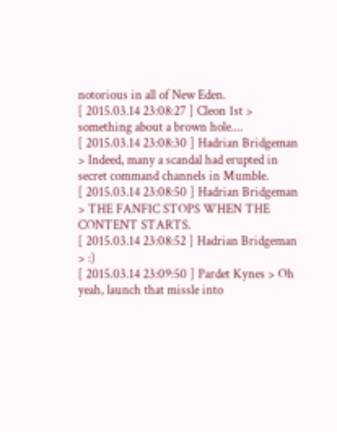notorious in all of New Eden.
[ 2015.03.14 23:08:27 ] Cleon 1st > something about a brown hole....
[ 2015.03.14 23:08:30 ] Hadrian Bridgeman > Indeed, many a scandal had erupted in secret command channels in Mumble.
[ 2015.03.14 23:08:50 ] Hadrian Bridgeman > THE FANFIC STOPS WHEN THE CONTENT STARTS.
[ 2015.03.14 23:08:52 ] Hadrian Bridgeman > :)
[ 2015.03.14 23:09:50 ] Pardet Kynes > Oh yeah, launch that missle into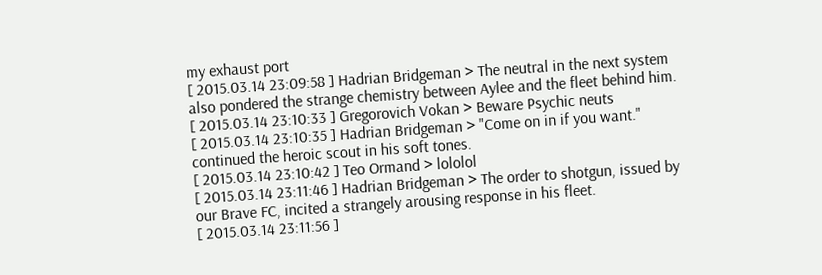my exhaust port
[ 2015.03.14 23:09:58 ] Hadrian Bridgeman > The neutral in the next system also pondered the strange chemistry between Aylee and the fleet behind him.
[ 2015.03.14 23:10:33 ] Gregorovich Vokan > Beware Psychic neuts
[ 2015.03.14 23:10:35 ] Hadrian Bridgeman > "Come on in if you want." continued the heroic scout in his soft tones.
[ 2015.03.14 23:10:42 ] Teo Ormand > lololol
[ 2015.03.14 23:11:46 ] Hadrian Bridgeman > The order to shotgun, issued by our Brave FC, incited a strangely arousing response in his fleet.
[ 2015.03.14 23:11:56 ]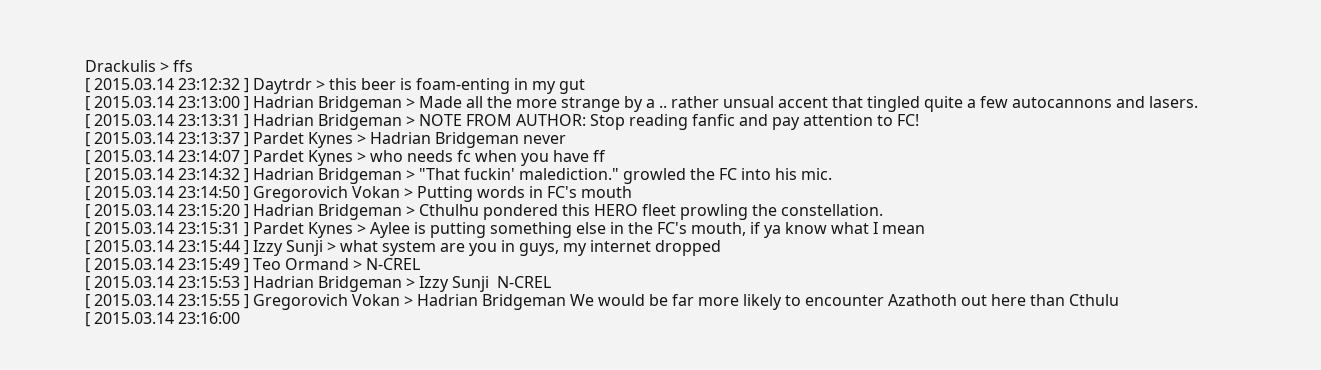Drackulis > ffs
[ 2015.03.14 23:12:32 ] Daytrdr > this beer is foam-enting in my gut
[ 2015.03.14 23:13:00 ] Hadrian Bridgeman > Made all the more strange by a .. rather unsual accent that tingled quite a few autocannons and lasers.
[ 2015.03.14 23:13:31 ] Hadrian Bridgeman > NOTE FROM AUTHOR: Stop reading fanfic and pay attention to FC!
[ 2015.03.14 23:13:37 ] Pardet Kynes > Hadrian Bridgeman never
[ 2015.03.14 23:14:07 ] Pardet Kynes > who needs fc when you have ff
[ 2015.03.14 23:14:32 ] Hadrian Bridgeman > "That fuckin' malediction." growled the FC into his mic.
[ 2015.03.14 23:14:50 ] Gregorovich Vokan > Putting words in FC's mouth
[ 2015.03.14 23:15:20 ] Hadrian Bridgeman > Cthulhu pondered this HERO fleet prowling the constellation.
[ 2015.03.14 23:15:31 ] Pardet Kynes > Aylee is putting something else in the FC's mouth, if ya know what I mean
[ 2015.03.14 23:15:44 ] Izzy Sunji > what system are you in guys, my internet dropped
[ 2015.03.14 23:15:49 ] Teo Ormand > N-CREL
[ 2015.03.14 23:15:53 ] Hadrian Bridgeman > Izzy Sunji  N-CREL
[ 2015.03.14 23:15:55 ] Gregorovich Vokan > Hadrian Bridgeman We would be far more likely to encounter Azathoth out here than Cthulu
[ 2015.03.14 23:16:00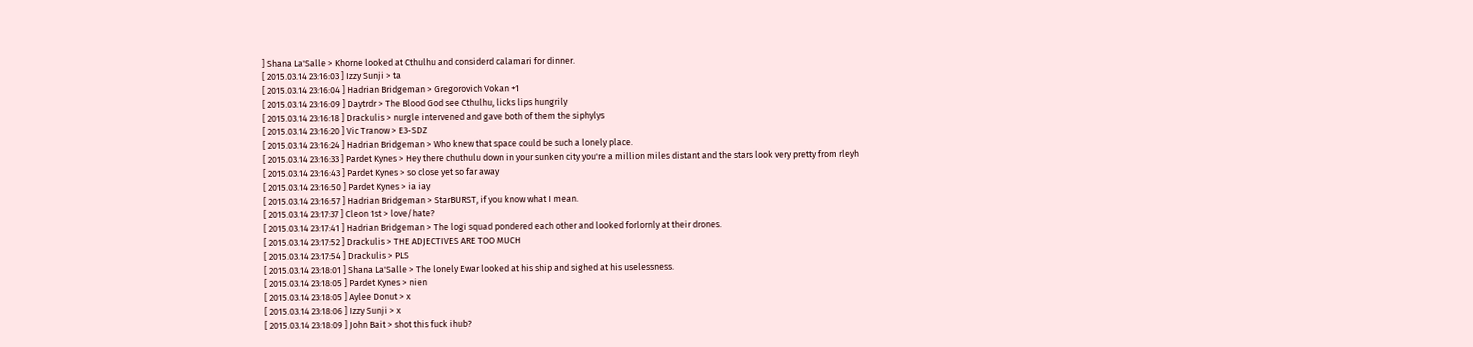] Shana La'Salle > Khorne looked at Cthulhu and considerd calamari for dinner.
[ 2015.03.14 23:16:03 ] Izzy Sunji > ta
[ 2015.03.14 23:16:04 ] Hadrian Bridgeman > Gregorovich Vokan +1
[ 2015.03.14 23:16:09 ] Daytrdr > The Blood God see Cthulhu, licks lips hungrily
[ 2015.03.14 23:16:18 ] Drackulis > nurgle intervened and gave both of them the siphylys
[ 2015.03.14 23:16:20 ] Vic Tranow > E3-SDZ
[ 2015.03.14 23:16:24 ] Hadrian Bridgeman > Who knew that space could be such a lonely place.
[ 2015.03.14 23:16:33 ] Pardet Kynes > Hey there chuthulu down in your sunken city you're a million miles distant and the stars look very pretty from rleyh
[ 2015.03.14 23:16:43 ] Pardet Kynes > so close yet so far away
[ 2015.03.14 23:16:50 ] Pardet Kynes > ia iay
[ 2015.03.14 23:16:57 ] Hadrian Bridgeman > StarBURST, if you know what I mean.
[ 2015.03.14 23:17:37 ] Cleon 1st > love/hate?
[ 2015.03.14 23:17:41 ] Hadrian Bridgeman > The logi squad pondered each other and looked forlornly at their drones.
[ 2015.03.14 23:17:52 ] Drackulis > THE ADJECTIVES ARE TOO MUCH
[ 2015.03.14 23:17:54 ] Drackulis > PLS
[ 2015.03.14 23:18:01 ] Shana La'Salle > The lonely Ewar looked at his ship and sighed at his uselessness.
[ 2015.03.14 23:18:05 ] Pardet Kynes > nien
[ 2015.03.14 23:18:05 ] Aylee Donut > x
[ 2015.03.14 23:18:06 ] Izzy Sunji > x
[ 2015.03.14 23:18:09 ] John Bait > shot this fuck ihub?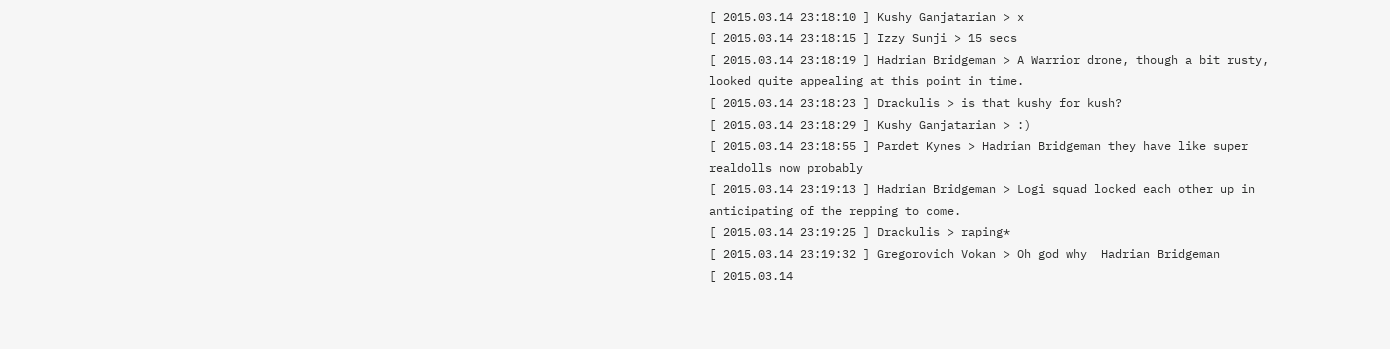[ 2015.03.14 23:18:10 ] Kushy Ganjatarian > x
[ 2015.03.14 23:18:15 ] Izzy Sunji > 15 secs
[ 2015.03.14 23:18:19 ] Hadrian Bridgeman > A Warrior drone, though a bit rusty, looked quite appealing at this point in time.
[ 2015.03.14 23:18:23 ] Drackulis > is that kushy for kush?
[ 2015.03.14 23:18:29 ] Kushy Ganjatarian > :)
[ 2015.03.14 23:18:55 ] Pardet Kynes > Hadrian Bridgeman they have like super realdolls now probably
[ 2015.03.14 23:19:13 ] Hadrian Bridgeman > Logi squad locked each other up in anticipating of the repping to come.
[ 2015.03.14 23:19:25 ] Drackulis > raping*
[ 2015.03.14 23:19:32 ] Gregorovich Vokan > Oh god why  Hadrian Bridgeman
[ 2015.03.14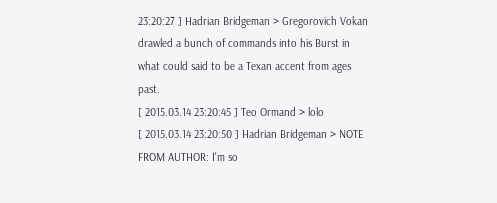23:20:27 ] Hadrian Bridgeman > Gregorovich Vokan drawled a bunch of commands into his Burst in what could said to be a Texan accent from ages past.
[ 2015.03.14 23:20:45 ] Teo Ormand > lolo
[ 2015.03.14 23:20:50 ] Hadrian Bridgeman > NOTE FROM AUTHOR: I'm so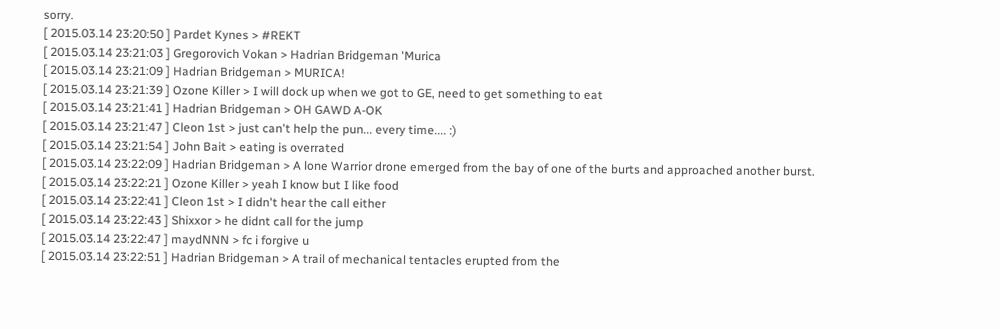sorry.
[ 2015.03.14 23:20:50 ] Pardet Kynes > #REKT
[ 2015.03.14 23:21:03 ] Gregorovich Vokan > Hadrian Bridgeman 'Murica
[ 2015.03.14 23:21:09 ] Hadrian Bridgeman > MURICA!
[ 2015.03.14 23:21:39 ] Ozone Killer > I will dock up when we got to GE, need to get something to eat
[ 2015.03.14 23:21:41 ] Hadrian Bridgeman > OH GAWD A-OK
[ 2015.03.14 23:21:47 ] Cleon 1st > just can't help the pun... every time.... :)
[ 2015.03.14 23:21:54 ] John Bait > eating is overrated
[ 2015.03.14 23:22:09 ] Hadrian Bridgeman > A lone Warrior drone emerged from the bay of one of the burts and approached another burst.
[ 2015.03.14 23:22:21 ] Ozone Killer > yeah I know but I like food
[ 2015.03.14 23:22:41 ] Cleon 1st > I didn't hear the call either
[ 2015.03.14 23:22:43 ] Shixxor > he didnt call for the jump
[ 2015.03.14 23:22:47 ] maydNNN > fc i forgive u
[ 2015.03.14 23:22:51 ] Hadrian Bridgeman > A trail of mechanical tentacles erupted from the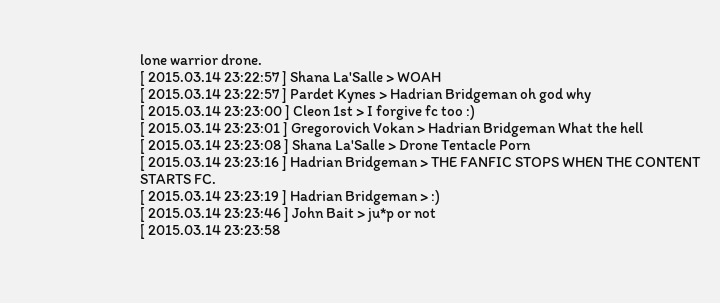lone warrior drone.
[ 2015.03.14 23:22:57 ] Shana La'Salle > WOAH
[ 2015.03.14 23:22:57 ] Pardet Kynes > Hadrian Bridgeman oh god why
[ 2015.03.14 23:23:00 ] Cleon 1st > I forgive fc too :)
[ 2015.03.14 23:23:01 ] Gregorovich Vokan > Hadrian Bridgeman What the hell
[ 2015.03.14 23:23:08 ] Shana La'Salle > Drone Tentacle Porn
[ 2015.03.14 23:23:16 ] Hadrian Bridgeman > THE FANFIC STOPS WHEN THE CONTENT STARTS FC.
[ 2015.03.14 23:23:19 ] Hadrian Bridgeman > :)
[ 2015.03.14 23:23:46 ] John Bait > ju*p or not
[ 2015.03.14 23:23:58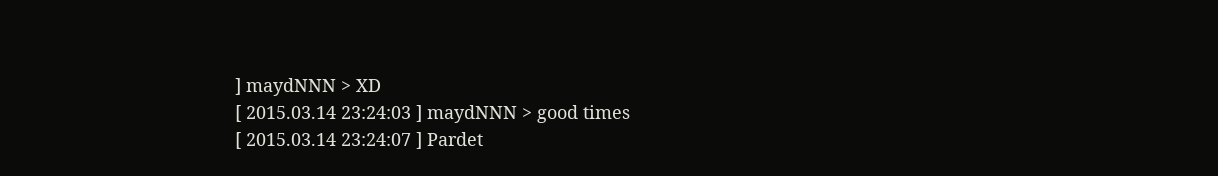] maydNNN > XD
[ 2015.03.14 23:24:03 ] maydNNN > good times
[ 2015.03.14 23:24:07 ] Pardet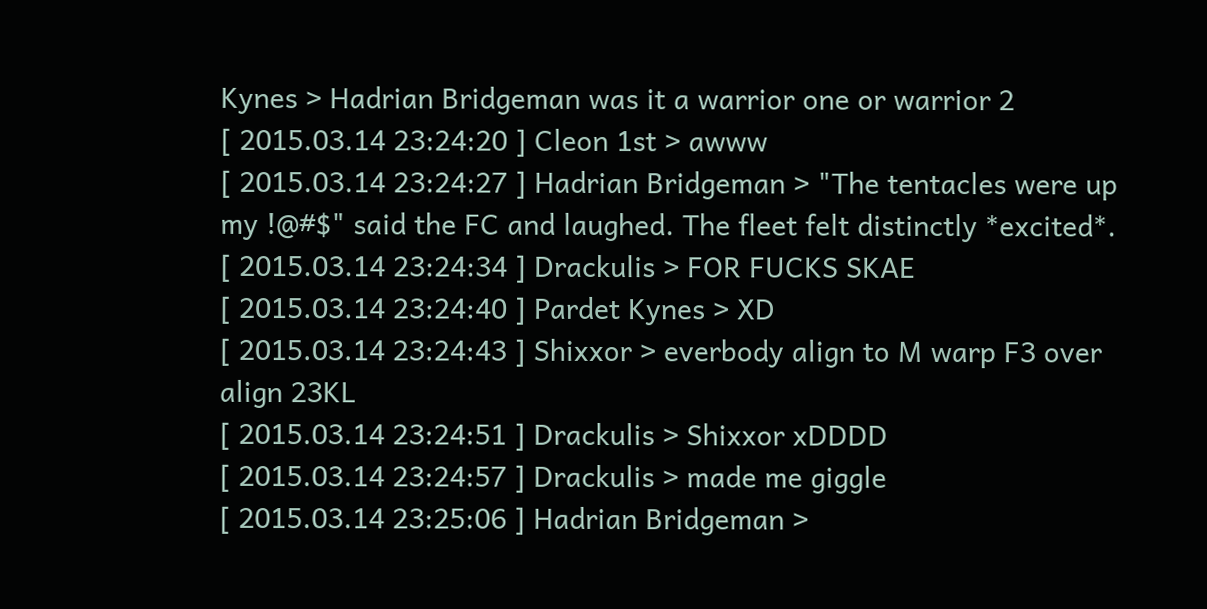Kynes > Hadrian Bridgeman was it a warrior one or warrior 2
[ 2015.03.14 23:24:20 ] Cleon 1st > awww
[ 2015.03.14 23:24:27 ] Hadrian Bridgeman > "The tentacles were up my !@#$" said the FC and laughed. The fleet felt distinctly *excited*.
[ 2015.03.14 23:24:34 ] Drackulis > FOR FUCKS SKAE
[ 2015.03.14 23:24:40 ] Pardet Kynes > XD
[ 2015.03.14 23:24:43 ] Shixxor > everbody align to M warp F3 over align 23KL
[ 2015.03.14 23:24:51 ] Drackulis > Shixxor xDDDD
[ 2015.03.14 23:24:57 ] Drackulis > made me giggle
[ 2015.03.14 23:25:06 ] Hadrian Bridgeman >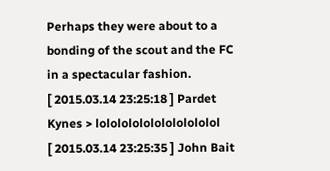Perhaps they were about to a bonding of the scout and the FC in a spectacular fashion.
[ 2015.03.14 23:25:18 ] Pardet Kynes > lololololololololololol
[ 2015.03.14 23:25:35 ] John Bait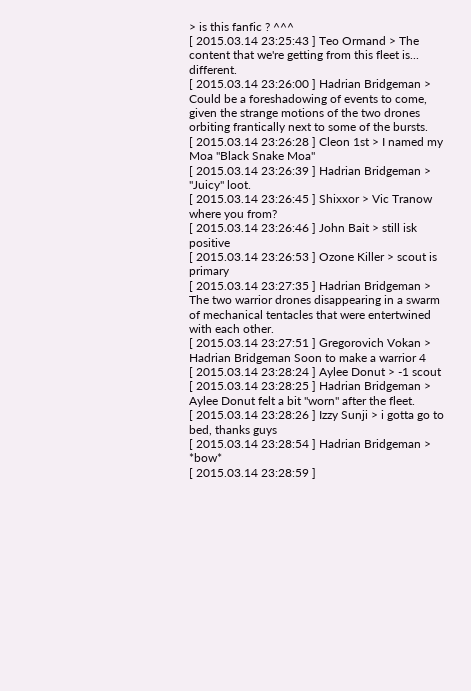> is this fanfic ? ^^^
[ 2015.03.14 23:25:43 ] Teo Ormand > The content that we're getting from this fleet is... different.
[ 2015.03.14 23:26:00 ] Hadrian Bridgeman > Could be a foreshadowing of events to come, given the strange motions of the two drones orbiting frantically next to some of the bursts.
[ 2015.03.14 23:26:28 ] Cleon 1st > I named my Moa "Black Snake Moa"
[ 2015.03.14 23:26:39 ] Hadrian Bridgeman > "Juicy" loot.
[ 2015.03.14 23:26:45 ] Shixxor > Vic Tranow where you from?
[ 2015.03.14 23:26:46 ] John Bait > still isk positive
[ 2015.03.14 23:26:53 ] Ozone Killer > scout is primary
[ 2015.03.14 23:27:35 ] Hadrian Bridgeman > The two warrior drones disappearing in a swarm of mechanical tentacles that were entertwined with each other.
[ 2015.03.14 23:27:51 ] Gregorovich Vokan > Hadrian Bridgeman Soon to make a warrior 4
[ 2015.03.14 23:28:24 ] Aylee Donut > -1 scout
[ 2015.03.14 23:28:25 ] Hadrian Bridgeman > Aylee Donut felt a bit "worn" after the fleet.
[ 2015.03.14 23:28:26 ] Izzy Sunji > i gotta go to bed, thanks guys
[ 2015.03.14 23:28:54 ] Hadrian Bridgeman > *bow*
[ 2015.03.14 23:28:59 ]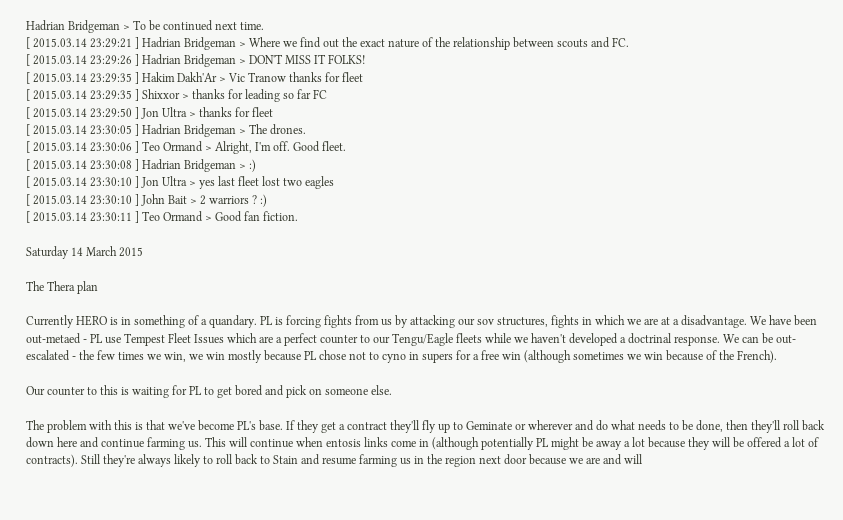Hadrian Bridgeman > To be continued next time.
[ 2015.03.14 23:29:21 ] Hadrian Bridgeman > Where we find out the exact nature of the relationship between scouts and FC.
[ 2015.03.14 23:29:26 ] Hadrian Bridgeman > DON'T MISS IT FOLKS!
[ 2015.03.14 23:29:35 ] Hakim Dakh'Ar > Vic Tranow thanks for fleet
[ 2015.03.14 23:29:35 ] Shixxor > thanks for leading so far FC
[ 2015.03.14 23:29:50 ] Jon Ultra > thanks for fleet
[ 2015.03.14 23:30:05 ] Hadrian Bridgeman > The drones.
[ 2015.03.14 23:30:06 ] Teo Ormand > Alright, I'm off. Good fleet.
[ 2015.03.14 23:30:08 ] Hadrian Bridgeman > :)
[ 2015.03.14 23:30:10 ] Jon Ultra > yes last fleet lost two eagles
[ 2015.03.14 23:30:10 ] John Bait > 2 warriors ? :)
[ 2015.03.14 23:30:11 ] Teo Ormand > Good fan fiction.

Saturday 14 March 2015

The Thera plan

Currently HERO is in something of a quandary. PL is forcing fights from us by attacking our sov structures, fights in which we are at a disadvantage. We have been out-metaed - PL use Tempest Fleet Issues which are a perfect counter to our Tengu/Eagle fleets while we haven't developed a doctrinal response. We can be out-escalated - the few times we win, we win mostly because PL chose not to cyno in supers for a free win (although sometimes we win because of the French).

Our counter to this is waiting for PL to get bored and pick on someone else.

The problem with this is that we've become PL's base. If they get a contract they'll fly up to Geminate or wherever and do what needs to be done, then they'll roll back down here and continue farming us. This will continue when entosis links come in (although potentially PL might be away a lot because they will be offered a lot of contracts). Still they're always likely to roll back to Stain and resume farming us in the region next door because we are and will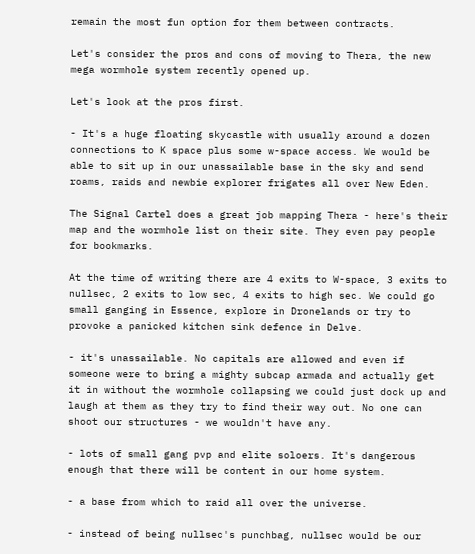remain the most fun option for them between contracts.

Let's consider the pros and cons of moving to Thera, the new mega wormhole system recently opened up.

Let's look at the pros first.

- It's a huge floating skycastle with usually around a dozen connections to K space plus some w-space access. We would be able to sit up in our unassailable base in the sky and send roams, raids and newbie explorer frigates all over New Eden.

The Signal Cartel does a great job mapping Thera - here's their map and the wormhole list on their site. They even pay people for bookmarks.

At the time of writing there are 4 exits to W-space, 3 exits to nullsec, 2 exits to low sec, 4 exits to high sec. We could go small ganging in Essence, explore in Dronelands or try to provoke a panicked kitchen sink defence in Delve.

- it's unassailable. No capitals are allowed and even if someone were to bring a mighty subcap armada and actually get it in without the wormhole collapsing we could just dock up and laugh at them as they try to find their way out. No one can shoot our structures - we wouldn't have any.

- lots of small gang pvp and elite soloers. It's dangerous enough that there will be content in our home system.

- a base from which to raid all over the universe.

- instead of being nullsec's punchbag, nullsec would be our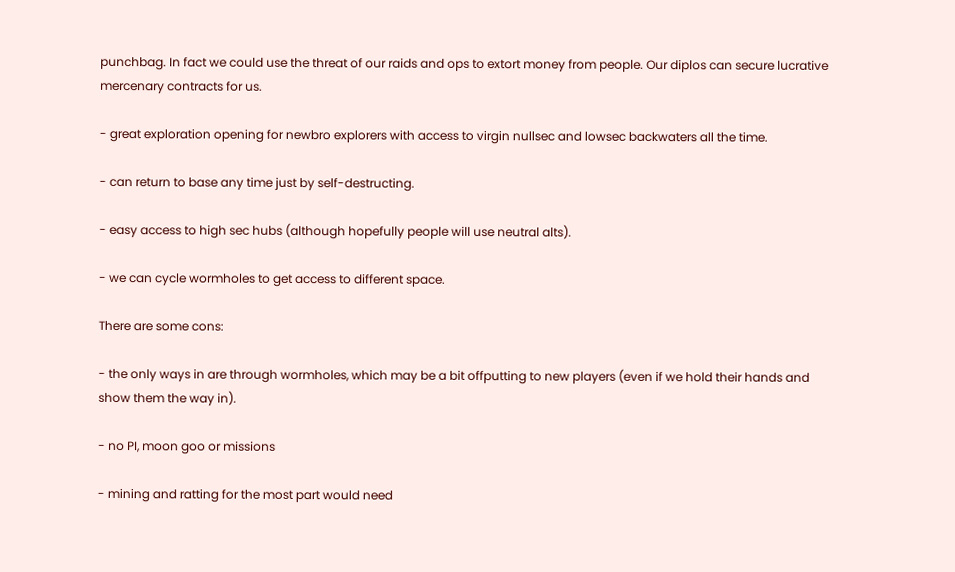punchbag. In fact we could use the threat of our raids and ops to extort money from people. Our diplos can secure lucrative mercenary contracts for us.

- great exploration opening for newbro explorers with access to virgin nullsec and lowsec backwaters all the time.

- can return to base any time just by self-destructing.

- easy access to high sec hubs (although hopefully people will use neutral alts).

- we can cycle wormholes to get access to different space.

There are some cons:

- the only ways in are through wormholes, which may be a bit offputting to new players (even if we hold their hands and show them the way in).

- no PI, moon goo or missions

- mining and ratting for the most part would need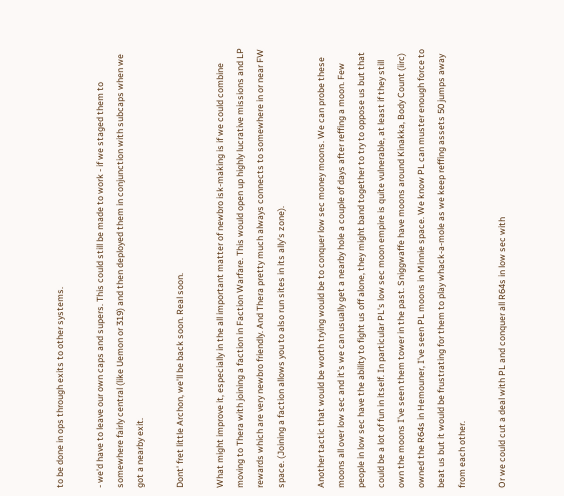to be done in ops through exits to other systems.

- we'd have to leave our own caps and supers. This could still be made to work - if we staged them to somewhere fairly central (like Uemon or 319) and then deployed them in conjunction with subcaps when we got a nearby exit.

Dont' fret little Archon, we'll be back soon. Real soon.

What might improve it, especially in the all important matter of newbro isk-making is if we could combine moving to Thera with joining a faction in Faction Warfare. This would open up highly lucrative missions and LP rewards which are very newbro friendly. And Thera pretty much always connects to somewhere in or near FW space. (Joining a faction allows you to also run sites in its ally's zone).

Another tactic that would be worth trying would be to conquer low sec money moons. We can probe these moons all over low sec and it's we can usually get a nearby hole a couple of days after reffing a moon. Few people in low sec have the ability to fight us off alone, they might band together to try to oppose us but that could be a lot of fun in itself. In particular PL's low sec moon empire is quite vulnerable, at least if they still own the moons I've seen them tower in the past. Sniggwaffe have moons around Kinakka, Body Count (iirc) owned the R64s in Hemouner, I've seen PL moons in Minnie space. We know PL can muster enough force to beat us but it would be frustrating for them to play whack-a-mole as we keep reffing assets 50 jumps away from each other.

Or we could cut a deal with PL and conquer all R64s in low sec with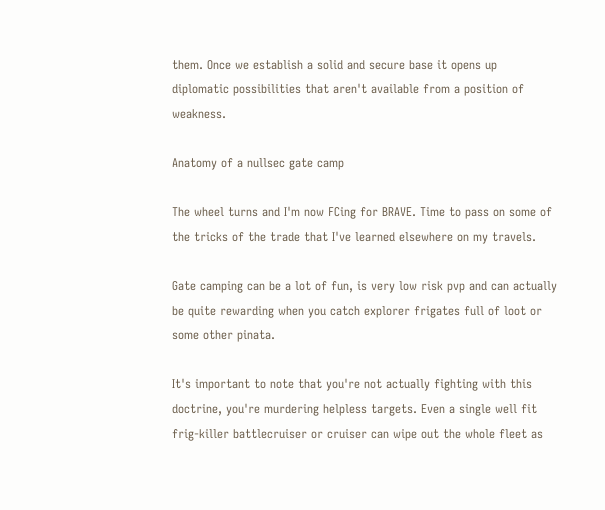them. Once we establish a solid and secure base it opens up diplomatic possibilities that aren't available from a position of weakness.

Anatomy of a nullsec gate camp

The wheel turns and I'm now FCing for BRAVE. Time to pass on some of the tricks of the trade that I've learned elsewhere on my travels.

Gate camping can be a lot of fun, is very low risk pvp and can actually be quite rewarding when you catch explorer frigates full of loot or some other pinata.

It's important to note that you're not actually fighting with this doctrine, you're murdering helpless targets. Even a single well fit frig-killer battlecruiser or cruiser can wipe out the whole fleet as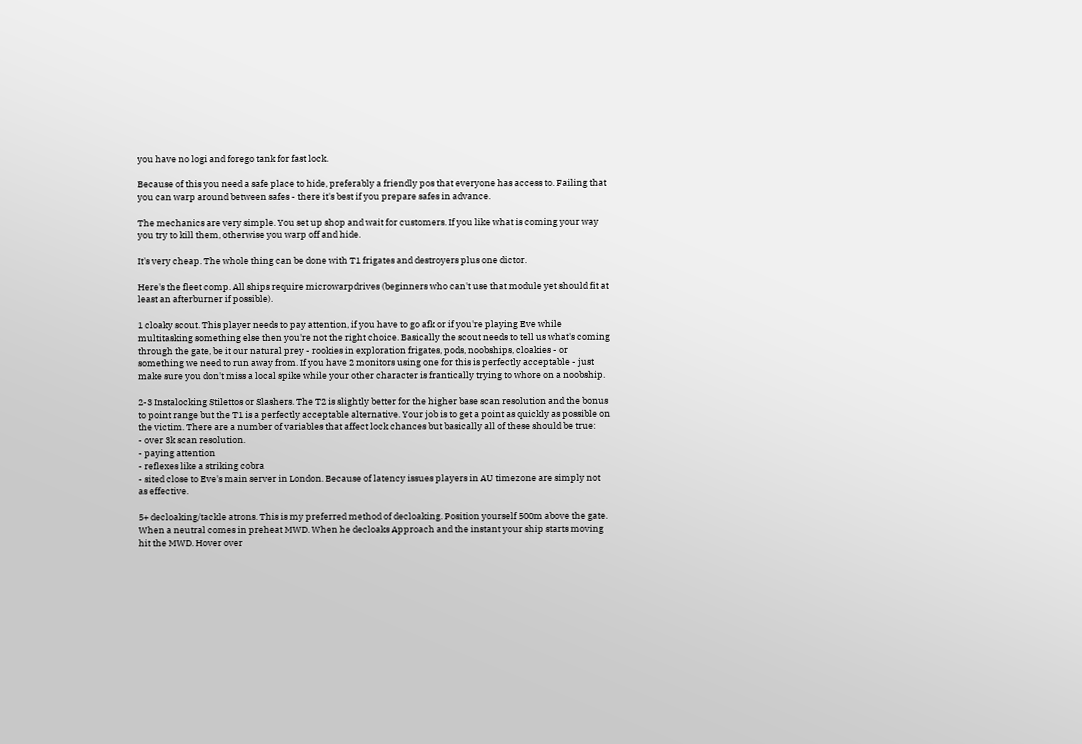you have no logi and forego tank for fast lock.

Because of this you need a safe place to hide, preferably a friendly pos that everyone has access to. Failing that you can warp around between safes - there it's best if you prepare safes in advance.

The mechanics are very simple. You set up shop and wait for customers. If you like what is coming your way you try to kill them, otherwise you warp off and hide.

It's very cheap. The whole thing can be done with T1 frigates and destroyers plus one dictor.

Here's the fleet comp. All ships require microwarpdrives (beginners who can't use that module yet should fit at least an afterburner if possible).

1 cloaky scout. This player needs to pay attention, if you have to go afk or if you're playing Eve while multitasking something else then you're not the right choice. Basically the scout needs to tell us what's coming through the gate, be it our natural prey - rookies in exploration frigates, pods, noobships, cloakies - or something we need to run away from. If you have 2 monitors using one for this is perfectly acceptable - just make sure you don't miss a local spike while your other character is frantically trying to whore on a noobship.

2-3 Instalocking Stilettos or Slashers. The T2 is slightly better for the higher base scan resolution and the bonus to point range but the T1 is a perfectly acceptable alternative. Your job is to get a point as quickly as possible on the victim. There are a number of variables that affect lock chances but basically all of these should be true:
- over 3k scan resolution.
- paying attention
- reflexes like a striking cobra
- sited close to Eve's main server in London. Because of latency issues players in AU timezone are simply not as effective.

5+ decloaking/tackle atrons. This is my preferred method of decloaking. Position yourself 500m above the gate. When a neutral comes in preheat MWD. When he decloaks Approach and the instant your ship starts moving hit the MWD. Hover over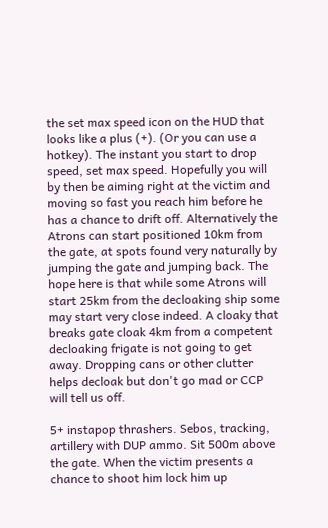the set max speed icon on the HUD that looks like a plus (+). (Or you can use a hotkey). The instant you start to drop speed, set max speed. Hopefully you will by then be aiming right at the victim and moving so fast you reach him before he has a chance to drift off. Alternatively the Atrons can start positioned 10km from the gate, at spots found very naturally by jumping the gate and jumping back. The hope here is that while some Atrons will start 25km from the decloaking ship some may start very close indeed. A cloaky that breaks gate cloak 4km from a competent decloaking frigate is not going to get away. Dropping cans or other clutter helps decloak but don't go mad or CCP will tell us off.

5+ instapop thrashers. Sebos, tracking, artillery with DUP ammo. Sit 500m above the gate. When the victim presents a chance to shoot him lock him up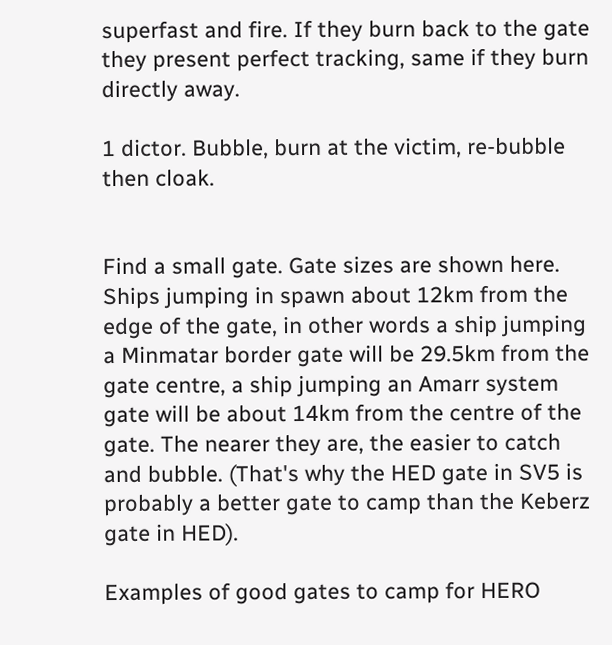superfast and fire. If they burn back to the gate they present perfect tracking, same if they burn directly away.

1 dictor. Bubble, burn at the victim, re-bubble then cloak.


Find a small gate. Gate sizes are shown here. Ships jumping in spawn about 12km from the edge of the gate, in other words a ship jumping a Minmatar border gate will be 29.5km from the gate centre, a ship jumping an Amarr system gate will be about 14km from the centre of the gate. The nearer they are, the easier to catch and bubble. (That's why the HED gate in SV5 is probably a better gate to camp than the Keberz gate in HED).

Examples of good gates to camp for HERO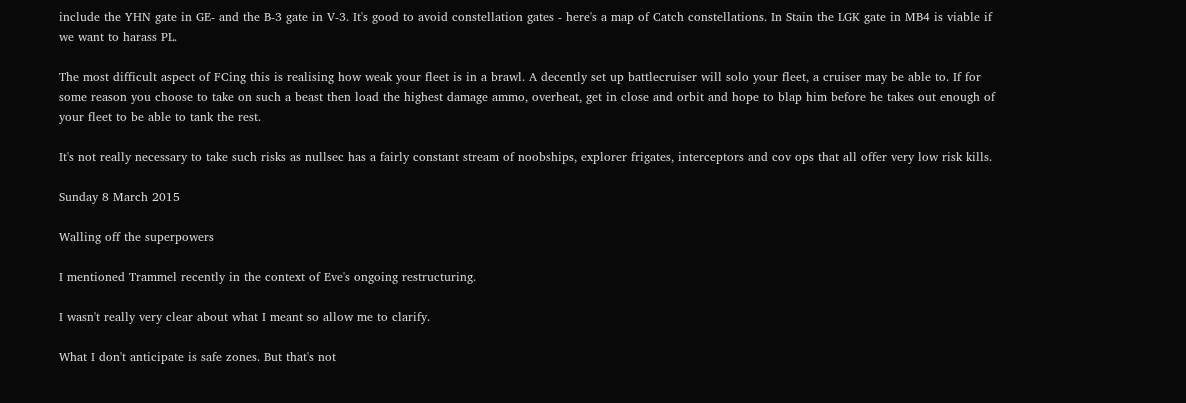include the YHN gate in GE- and the B-3 gate in V-3. It's good to avoid constellation gates - here's a map of Catch constellations. In Stain the LGK gate in MB4 is viable if we want to harass PL.

The most difficult aspect of FCing this is realising how weak your fleet is in a brawl. A decently set up battlecruiser will solo your fleet, a cruiser may be able to. If for some reason you choose to take on such a beast then load the highest damage ammo, overheat, get in close and orbit and hope to blap him before he takes out enough of your fleet to be able to tank the rest.

It's not really necessary to take such risks as nullsec has a fairly constant stream of noobships, explorer frigates, interceptors and cov ops that all offer very low risk kills.

Sunday 8 March 2015

Walling off the superpowers

I mentioned Trammel recently in the context of Eve's ongoing restructuring.

I wasn't really very clear about what I meant so allow me to clarify.

What I don't anticipate is safe zones. But that's not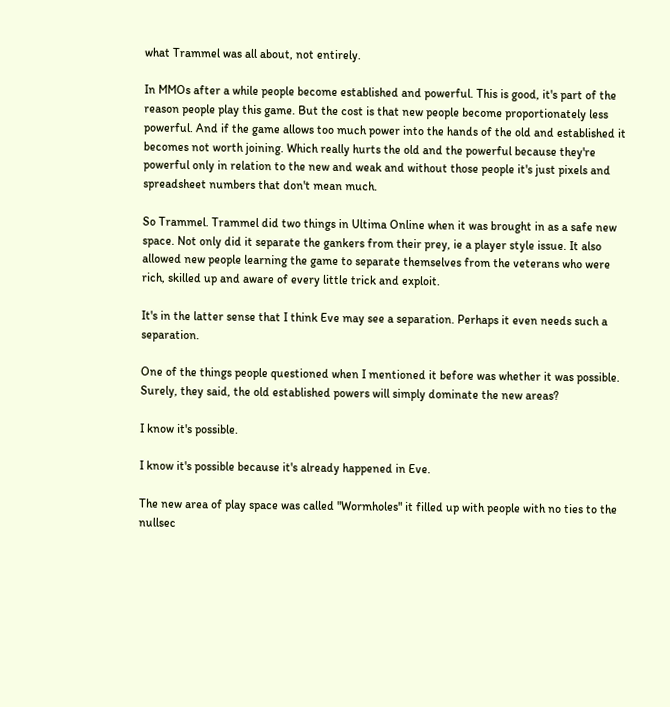what Trammel was all about, not entirely.

In MMOs after a while people become established and powerful. This is good, it's part of the reason people play this game. But the cost is that new people become proportionately less powerful. And if the game allows too much power into the hands of the old and established it becomes not worth joining. Which really hurts the old and the powerful because they're powerful only in relation to the new and weak and without those people it's just pixels and spreadsheet numbers that don't mean much.

So Trammel. Trammel did two things in Ultima Online when it was brought in as a safe new space. Not only did it separate the gankers from their prey, ie a player style issue. It also allowed new people learning the game to separate themselves from the veterans who were rich, skilled up and aware of every little trick and exploit.

It's in the latter sense that I think Eve may see a separation. Perhaps it even needs such a separation.

One of the things people questioned when I mentioned it before was whether it was possible. Surely, they said, the old established powers will simply dominate the new areas?

I know it's possible.

I know it's possible because it's already happened in Eve.

The new area of play space was called "Wormholes" it filled up with people with no ties to the nullsec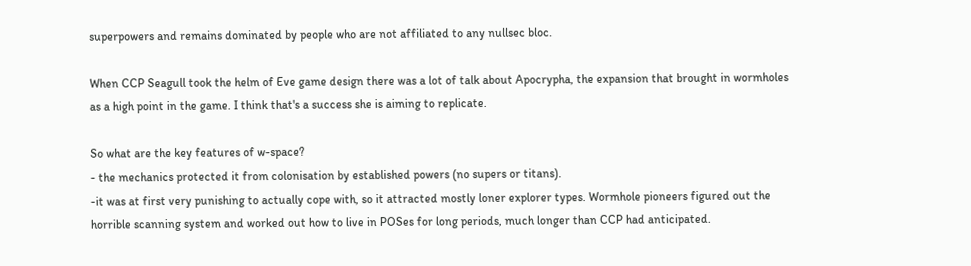superpowers and remains dominated by people who are not affiliated to any nullsec bloc.

When CCP Seagull took the helm of Eve game design there was a lot of talk about Apocrypha, the expansion that brought in wormholes as a high point in the game. I think that's a success she is aiming to replicate.

So what are the key features of w-space?
- the mechanics protected it from colonisation by established powers (no supers or titans).
-it was at first very punishing to actually cope with, so it attracted mostly loner explorer types. Wormhole pioneers figured out the horrible scanning system and worked out how to live in POSes for long periods, much longer than CCP had anticipated.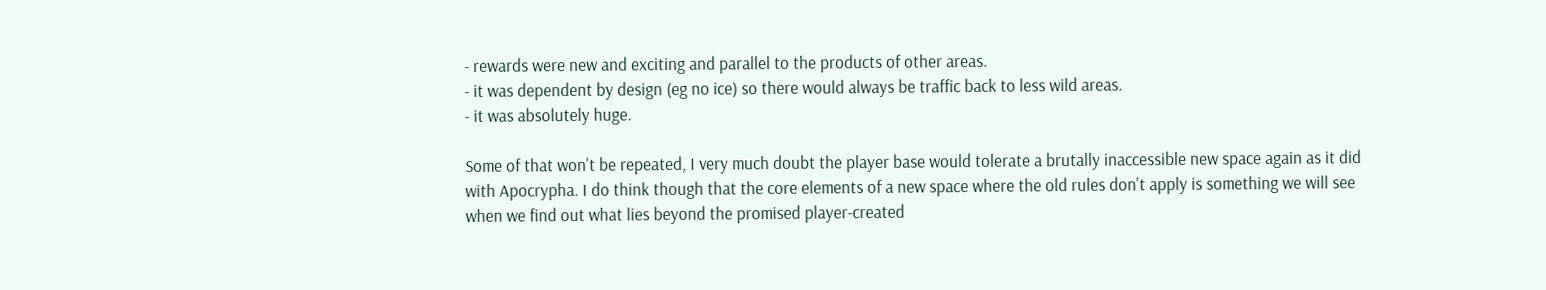- rewards were new and exciting and parallel to the products of other areas.
- it was dependent by design (eg no ice) so there would always be traffic back to less wild areas.
- it was absolutely huge.

Some of that won't be repeated, I very much doubt the player base would tolerate a brutally inaccessible new space again as it did with Apocrypha. I do think though that the core elements of a new space where the old rules don't apply is something we will see when we find out what lies beyond the promised player-created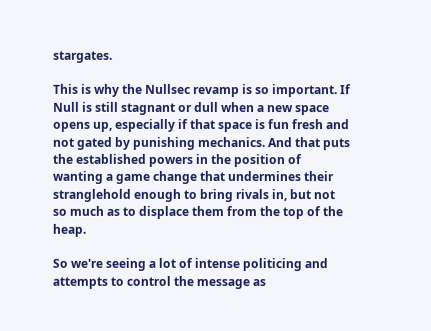stargates.

This is why the Nullsec revamp is so important. If Null is still stagnant or dull when a new space opens up, especially if that space is fun fresh and not gated by punishing mechanics. And that puts the established powers in the position of wanting a game change that undermines their stranglehold enough to bring rivals in, but not so much as to displace them from the top of the heap.

So we're seeing a lot of intense politicing and attempts to control the message as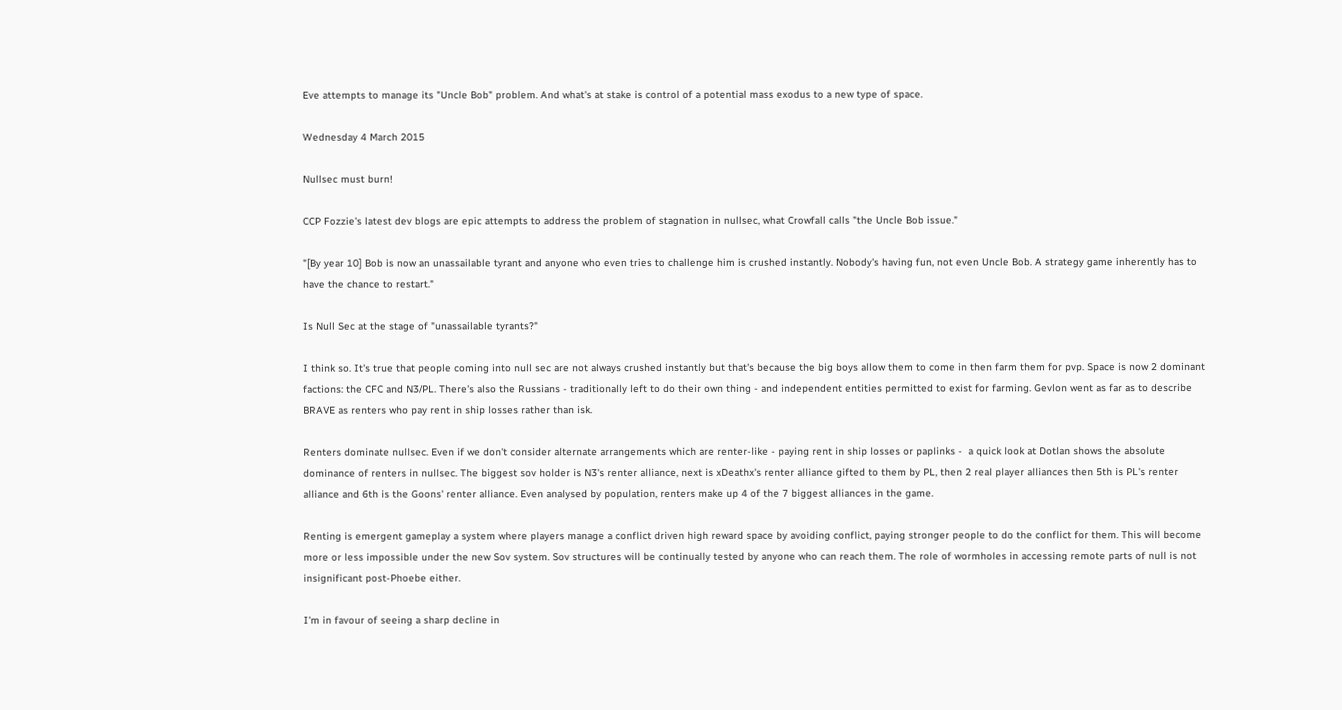Eve attempts to manage its "Uncle Bob" problem. And what's at stake is control of a potential mass exodus to a new type of space.

Wednesday 4 March 2015

Nullsec must burn!

CCP Fozzie's latest dev blogs are epic attempts to address the problem of stagnation in nullsec, what Crowfall calls "the Uncle Bob issue."

"[By year 10] Bob is now an unassailable tyrant and anyone who even tries to challenge him is crushed instantly. Nobody's having fun, not even Uncle Bob. A strategy game inherently has to have the chance to restart."

Is Null Sec at the stage of "unassailable tyrants?"

I think so. It's true that people coming into null sec are not always crushed instantly but that's because the big boys allow them to come in then farm them for pvp. Space is now 2 dominant factions: the CFC and N3/PL. There's also the Russians - traditionally left to do their own thing - and independent entities permitted to exist for farming. Gevlon went as far as to describe BRAVE as renters who pay rent in ship losses rather than isk.

Renters dominate nullsec. Even if we don't consider alternate arrangements which are renter-like - paying rent in ship losses or paplinks -  a quick look at Dotlan shows the absolute dominance of renters in nullsec. The biggest sov holder is N3's renter alliance, next is xDeathx's renter alliance gifted to them by PL, then 2 real player alliances then 5th is PL's renter alliance and 6th is the Goons' renter alliance. Even analysed by population, renters make up 4 of the 7 biggest alliances in the game.

Renting is emergent gameplay a system where players manage a conflict driven high reward space by avoiding conflict, paying stronger people to do the conflict for them. This will become more or less impossible under the new Sov system. Sov structures will be continually tested by anyone who can reach them. The role of wormholes in accessing remote parts of null is not insignificant post-Phoebe either.

I'm in favour of seeing a sharp decline in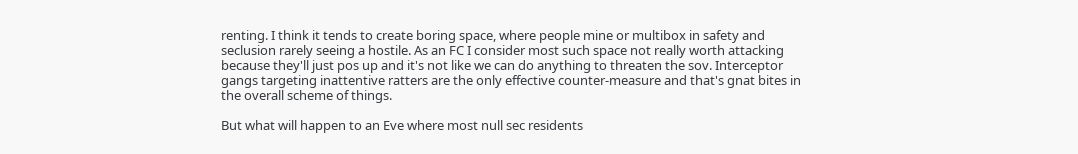renting. I think it tends to create boring space, where people mine or multibox in safety and seclusion rarely seeing a hostile. As an FC I consider most such space not really worth attacking because they'll just pos up and it's not like we can do anything to threaten the sov. Interceptor gangs targeting inattentive ratters are the only effective counter-measure and that's gnat bites in the overall scheme of things.

But what will happen to an Eve where most null sec residents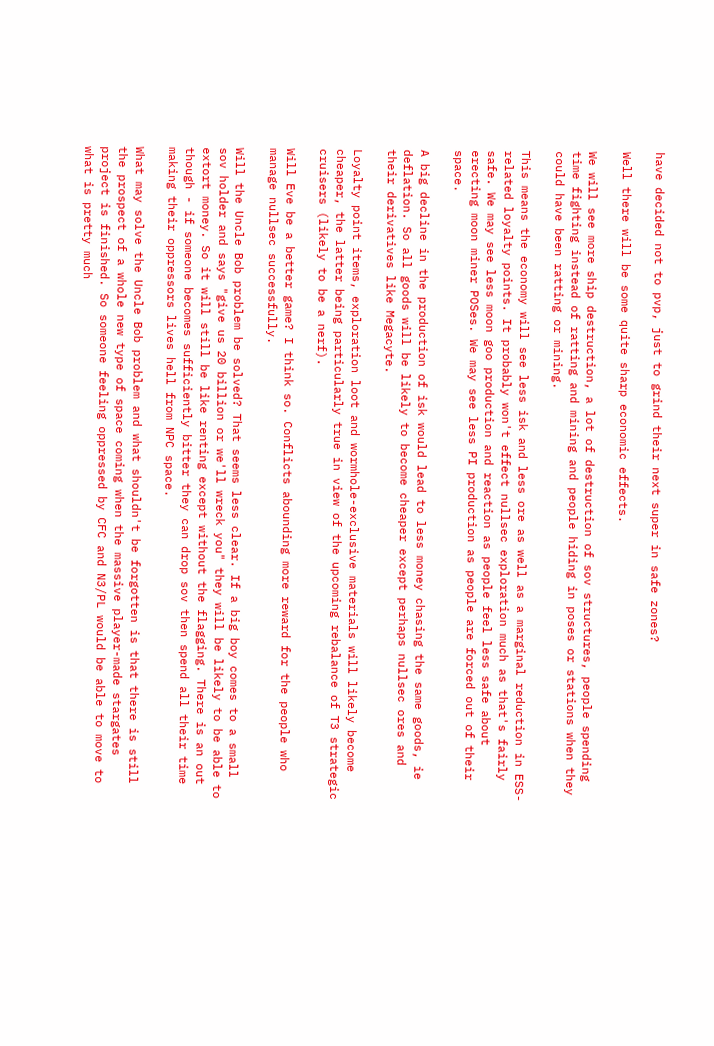have decided not to pvp, just to grind their next super in safe zones?

Well there will be some quite sharp economic effects.

We will see more ship destruction, a lot of destruction of sov structures, people spending time fighting instead of ratting and mining and people hiding in poses or stations when they could have been ratting or mining.

This means the economy will see less isk and less ore as well as a marginal reduction in ESS-related loyalty points. It probably won't effect nullsec exploration much as that's fairly safe. We may see less moon goo production and reaction as people feel less safe about erecting moon miner POSes. We may see less PI production as people are forced out of their space.

A big decline in the production of isk would lead to less money chasing the same goods, ie deflation. So all goods will be likely to become cheaper except perhaps nullsec ores and their derivatives like Megacyte.

Loyalty point items, exploration loot and wormhole-exclusive materials will likely become cheaper, the latter being particularly true in view of the upcoming rebalance of T3 strategic cruisers (likely to be a nerf).

Will Eve be a better game? I think so. Conflicts abounding more reward for the people who manage nullsec successfully.

Will the Uncle Bob problem be solved? That seems less clear. If a big boy comes to a small sov holder and says "give us 20 billion or we'll wreck you" they will be likely to be able to extort money. So it will still be like renting except without the flagging. There is an out though - if someone becomes sufficiently bitter they can drop sov then spend all their time making their oppressors lives hell from NPC space.

What may solve the Uncle Bob problem and what shouldn't be forgotten is that there is still the prospect of a whole new type of space coming when the massive player-made stargates project is finished. So someone feeling oppressed by CFC and N3/PL would be able to move to what is pretty much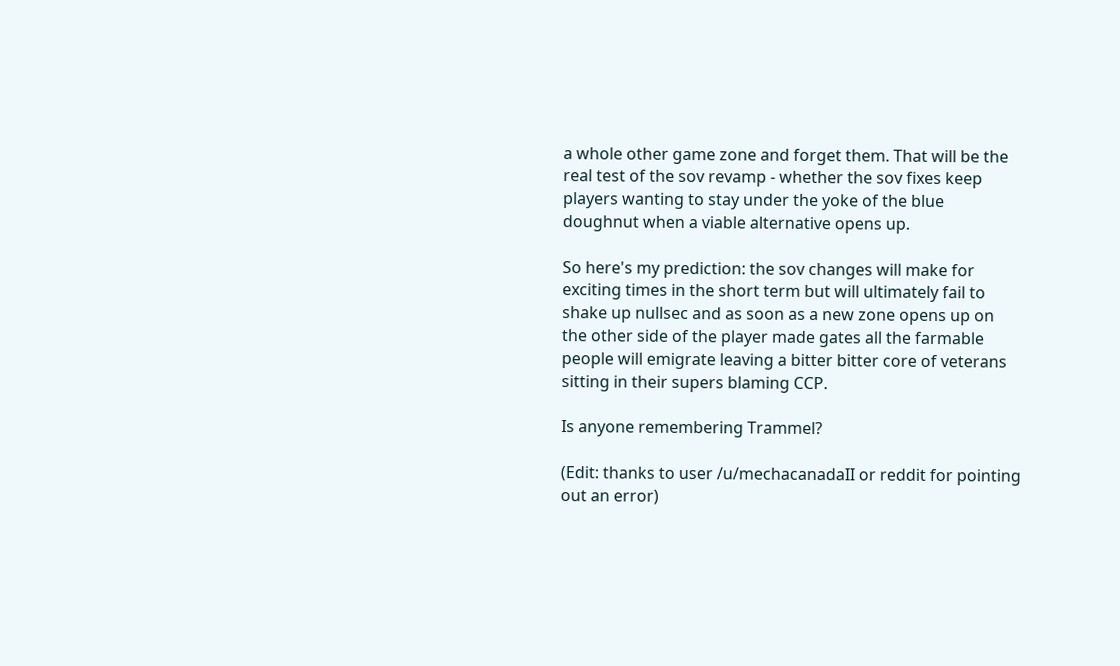a whole other game zone and forget them. That will be the real test of the sov revamp - whether the sov fixes keep players wanting to stay under the yoke of the blue doughnut when a viable alternative opens up.

So here's my prediction: the sov changes will make for exciting times in the short term but will ultimately fail to shake up nullsec and as soon as a new zone opens up on the other side of the player made gates all the farmable people will emigrate leaving a bitter bitter core of veterans sitting in their supers blaming CCP.

Is anyone remembering Trammel?

(Edit: thanks to user /u/mechacanadaII or reddit for pointing out an error)